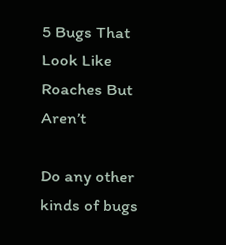5 Bugs That Look Like Roaches But Aren’t

Do any other kinds of bugs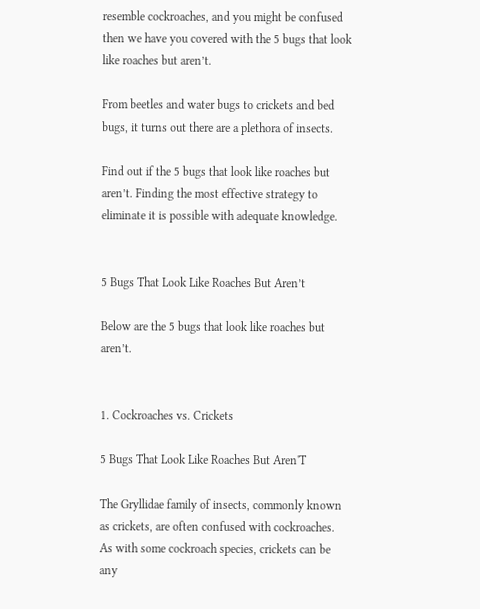resemble cockroaches, and you might be confused then we have you covered with the 5 bugs that look like roaches but aren’t.

From beetles and water bugs to crickets and bed bugs, it turns out there are a plethora of insects.

Find out if the 5 bugs that look like roaches but aren’t. Finding the most effective strategy to eliminate it is possible with adequate knowledge.


5 Bugs That Look Like Roaches But Aren’t

Below are the 5 bugs that look like roaches but aren’t.


1. Cockroaches vs. Crickets

5 Bugs That Look Like Roaches But Aren'T

The Gryllidae family of insects, commonly known as crickets, are often confused with cockroaches. As with some cockroach species, crickets can be any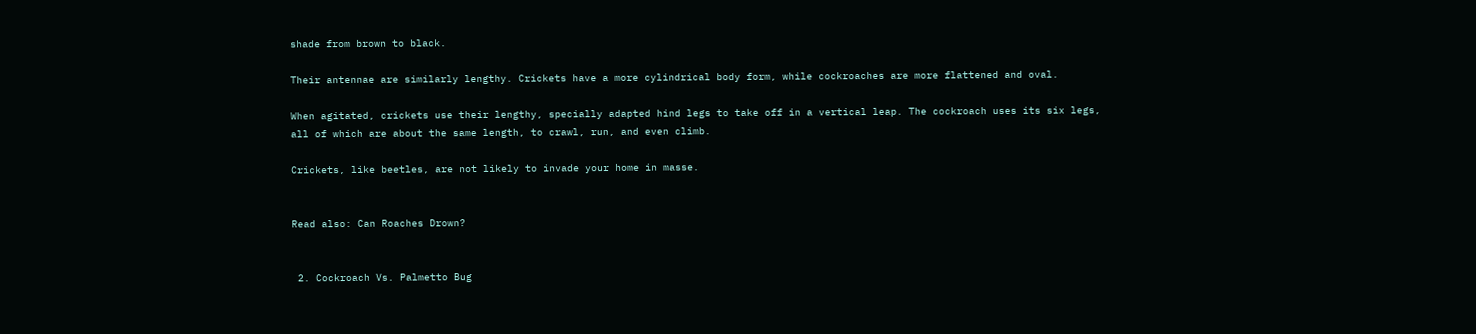shade from brown to black.

Their antennae are similarly lengthy. Crickets have a more cylindrical body form, while cockroaches are more flattened and oval.

When agitated, crickets use their lengthy, specially adapted hind legs to take off in a vertical leap. The cockroach uses its six legs, all of which are about the same length, to crawl, run, and even climb.

Crickets, like beetles, are not likely to invade your home in masse.


Read also: Can Roaches Drown?


 2. Cockroach Vs. Palmetto Bug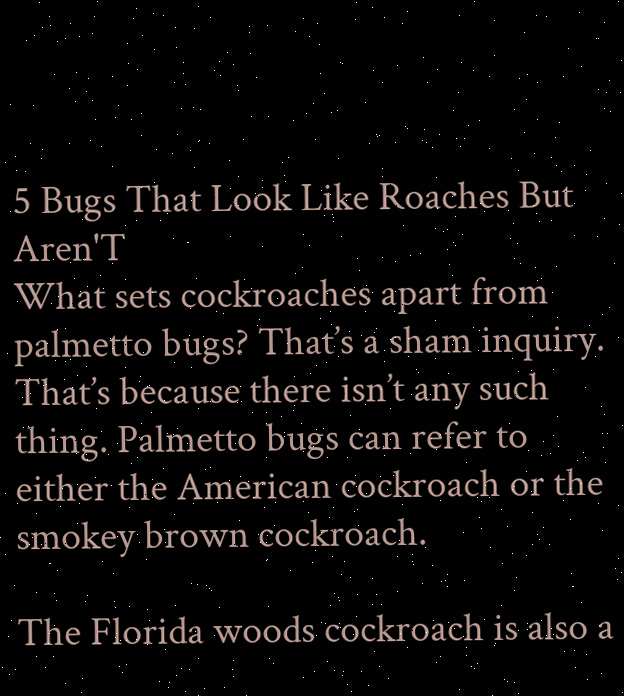5 Bugs That Look Like Roaches But Aren'T
What sets cockroaches apart from palmetto bugs? That’s a sham inquiry. That’s because there isn’t any such thing. Palmetto bugs can refer to either the American cockroach or the smokey brown cockroach.

The Florida woods cockroach is also a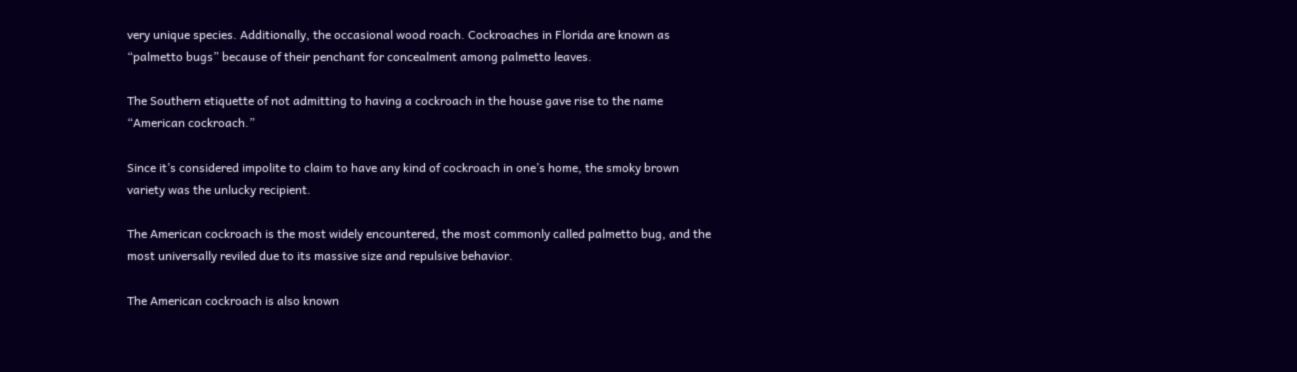very unique species. Additionally, the occasional wood roach. Cockroaches in Florida are known as “palmetto bugs” because of their penchant for concealment among palmetto leaves.

The Southern etiquette of not admitting to having a cockroach in the house gave rise to the name “American cockroach.”

Since it’s considered impolite to claim to have any kind of cockroach in one’s home, the smoky brown variety was the unlucky recipient.

The American cockroach is the most widely encountered, the most commonly called palmetto bug, and the most universally reviled due to its massive size and repulsive behavior.

The American cockroach is also known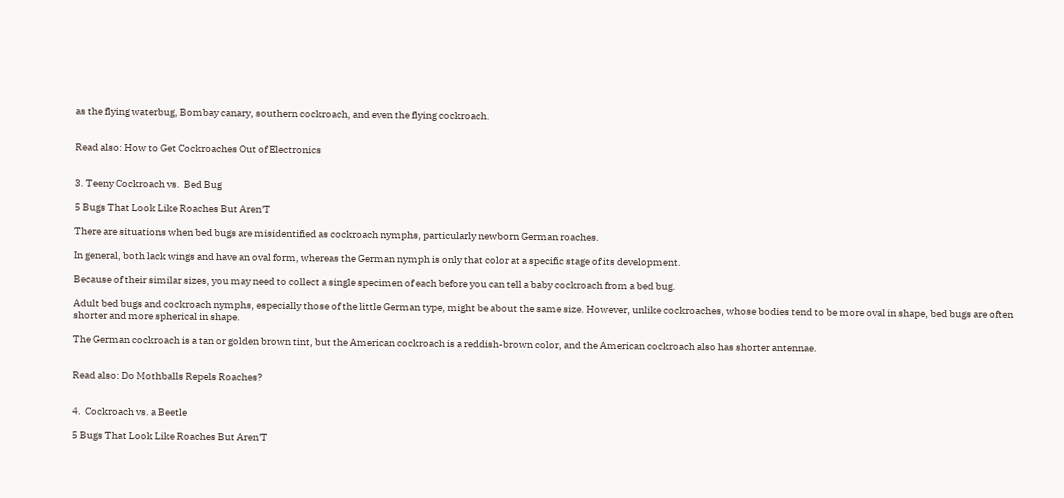as the flying waterbug, Bombay canary, southern cockroach, and even the flying cockroach.


Read also: How to Get Cockroaches Out of Electronics


3. Teeny Cockroach vs.  Bed Bug

5 Bugs That Look Like Roaches But Aren'T

There are situations when bed bugs are misidentified as cockroach nymphs, particularly newborn German roaches.

In general, both lack wings and have an oval form, whereas the German nymph is only that color at a specific stage of its development.

Because of their similar sizes, you may need to collect a single specimen of each before you can tell a baby cockroach from a bed bug.

Adult bed bugs and cockroach nymphs, especially those of the little German type, might be about the same size. However, unlike cockroaches, whose bodies tend to be more oval in shape, bed bugs are often shorter and more spherical in shape.

The German cockroach is a tan or golden brown tint, but the American cockroach is a reddish-brown color, and the American cockroach also has shorter antennae.


Read also: Do Mothballs Repels Roaches?


4.  Cockroach vs. a Beetle

5 Bugs That Look Like Roaches But Aren'T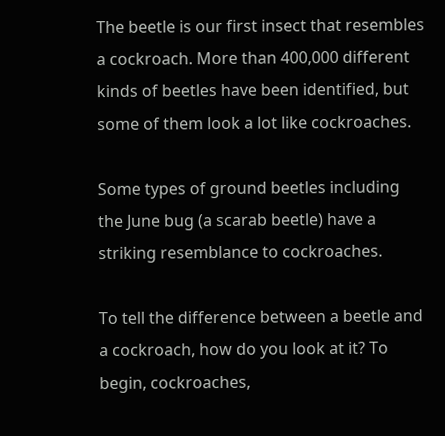The beetle is our first insect that resembles a cockroach. More than 400,000 different kinds of beetles have been identified, but some of them look a lot like cockroaches.

Some types of ground beetles including the June bug (a scarab beetle) have a striking resemblance to cockroaches.

To tell the difference between a beetle and a cockroach, how do you look at it? To begin, cockroaches,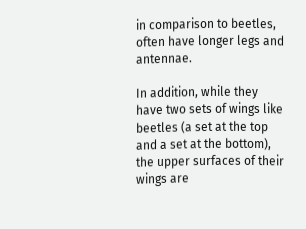in comparison to beetles, often have longer legs and antennae.

In addition, while they have two sets of wings like beetles (a set at the top and a set at the bottom), the upper surfaces of their wings are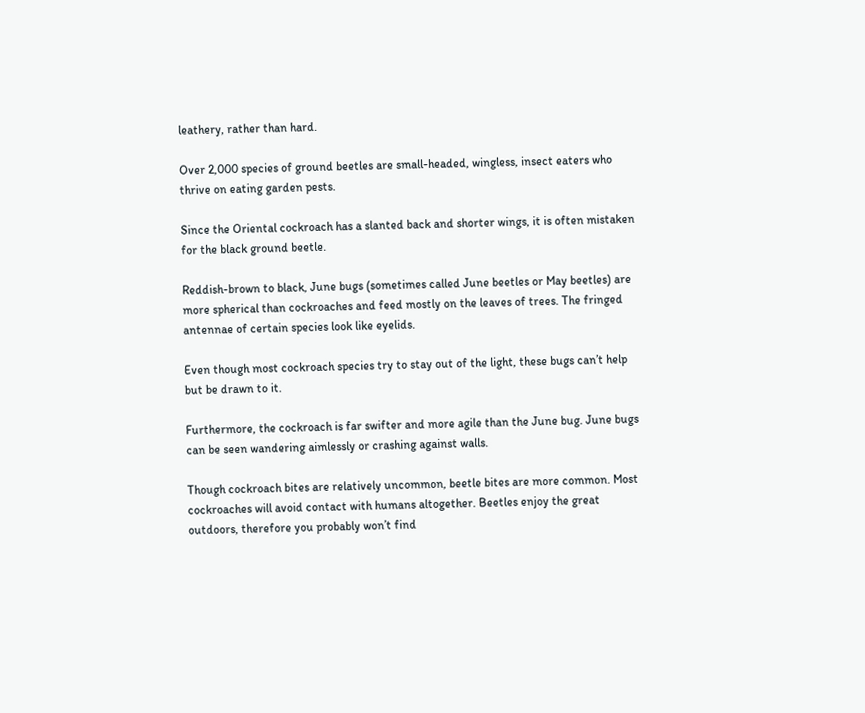leathery, rather than hard.

Over 2,000 species of ground beetles are small-headed, wingless, insect eaters who thrive on eating garden pests.

Since the Oriental cockroach has a slanted back and shorter wings, it is often mistaken for the black ground beetle.

Reddish-brown to black, June bugs (sometimes called June beetles or May beetles) are more spherical than cockroaches and feed mostly on the leaves of trees. The fringed antennae of certain species look like eyelids.

Even though most cockroach species try to stay out of the light, these bugs can’t help but be drawn to it.

Furthermore, the cockroach is far swifter and more agile than the June bug. June bugs can be seen wandering aimlessly or crashing against walls.

Though cockroach bites are relatively uncommon, beetle bites are more common. Most cockroaches will avoid contact with humans altogether. Beetles enjoy the great outdoors, therefore you probably won’t find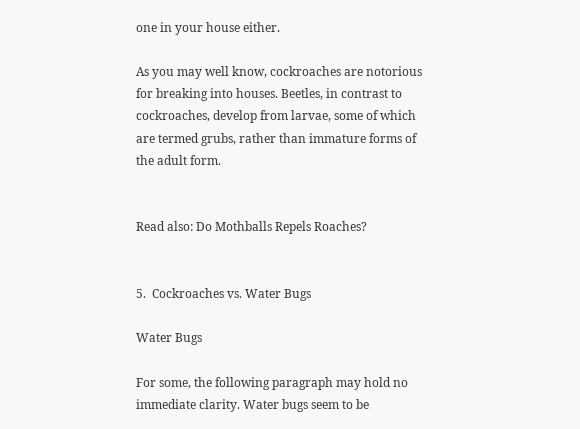one in your house either.

As you may well know, cockroaches are notorious for breaking into houses. Beetles, in contrast to cockroaches, develop from larvae, some of which are termed grubs, rather than immature forms of the adult form.


Read also: Do Mothballs Repels Roaches?


5.  Cockroaches vs. Water Bugs

Water Bugs

For some, the following paragraph may hold no immediate clarity. Water bugs seem to be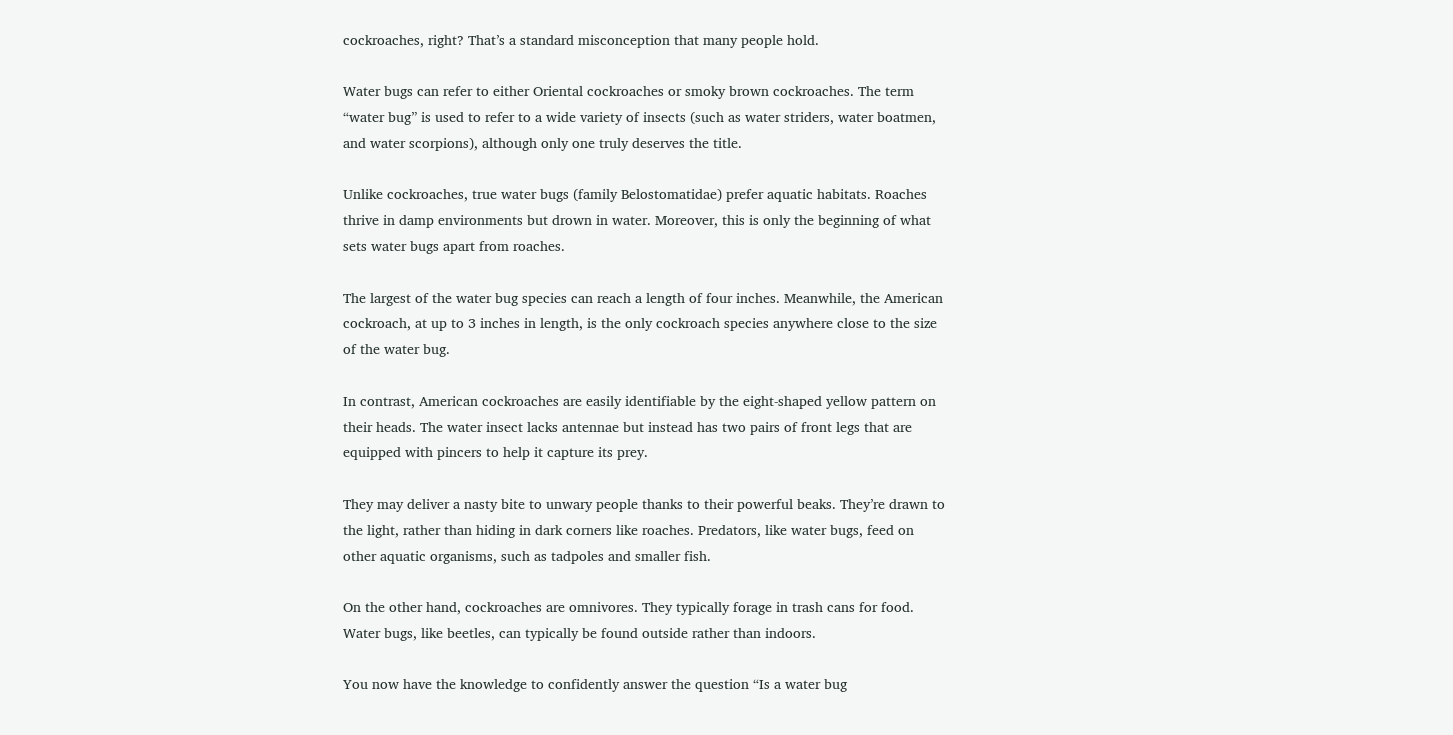cockroaches, right? That’s a standard misconception that many people hold.

Water bugs can refer to either Oriental cockroaches or smoky brown cockroaches. The term “water bug” is used to refer to a wide variety of insects (such as water striders, water boatmen, and water scorpions), although only one truly deserves the title.

Unlike cockroaches, true water bugs (family Belostomatidae) prefer aquatic habitats. Roaches thrive in damp environments but drown in water. Moreover, this is only the beginning of what sets water bugs apart from roaches.

The largest of the water bug species can reach a length of four inches. Meanwhile, the American cockroach, at up to 3 inches in length, is the only cockroach species anywhere close to the size of the water bug.

In contrast, American cockroaches are easily identifiable by the eight-shaped yellow pattern on their heads. The water insect lacks antennae but instead has two pairs of front legs that are equipped with pincers to help it capture its prey.

They may deliver a nasty bite to unwary people thanks to their powerful beaks. They’re drawn to the light, rather than hiding in dark corners like roaches. Predators, like water bugs, feed on other aquatic organisms, such as tadpoles and smaller fish.

On the other hand, cockroaches are omnivores. They typically forage in trash cans for food. Water bugs, like beetles, can typically be found outside rather than indoors.

You now have the knowledge to confidently answer the question “Is a water bug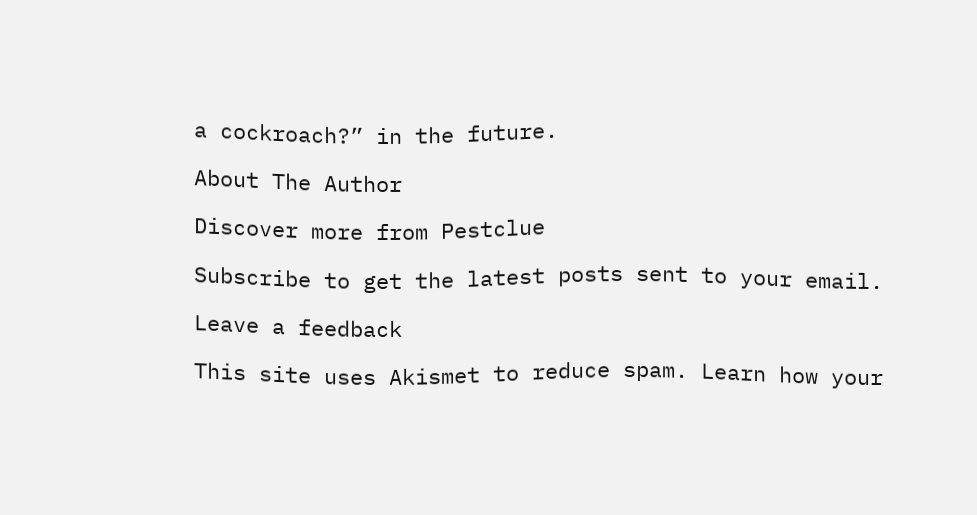a cockroach?” in the future.

About The Author

Discover more from Pestclue

Subscribe to get the latest posts sent to your email.

Leave a feedback

This site uses Akismet to reduce spam. Learn how your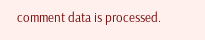comment data is processed.